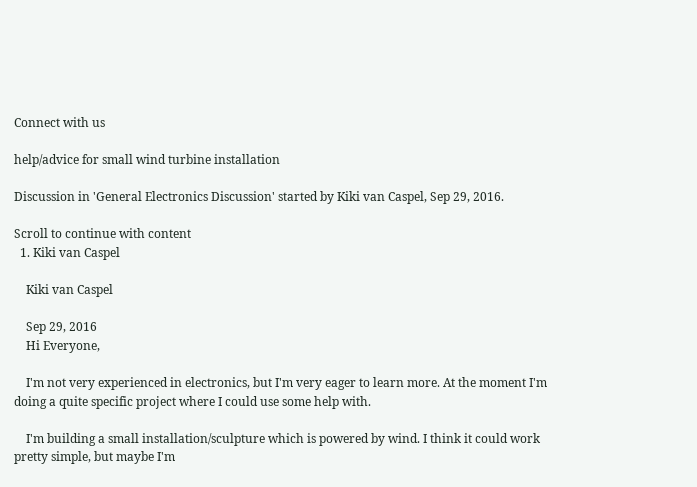Connect with us

help/advice for small wind turbine installation

Discussion in 'General Electronics Discussion' started by Kiki van Caspel, Sep 29, 2016.

Scroll to continue with content
  1. Kiki van Caspel

    Kiki van Caspel

    Sep 29, 2016
    Hi Everyone,

    I'm not very experienced in electronics, but I'm very eager to learn more. At the moment I'm doing a quite specific project where I could use some help with.

    I'm building a small installation/sculpture which is powered by wind. I think it could work pretty simple, but maybe I'm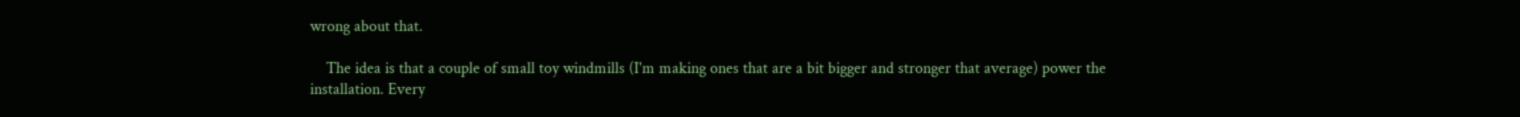wrong about that.

    The idea is that a couple of small toy windmills (I'm making ones that are a bit bigger and stronger that average) power the installation. Every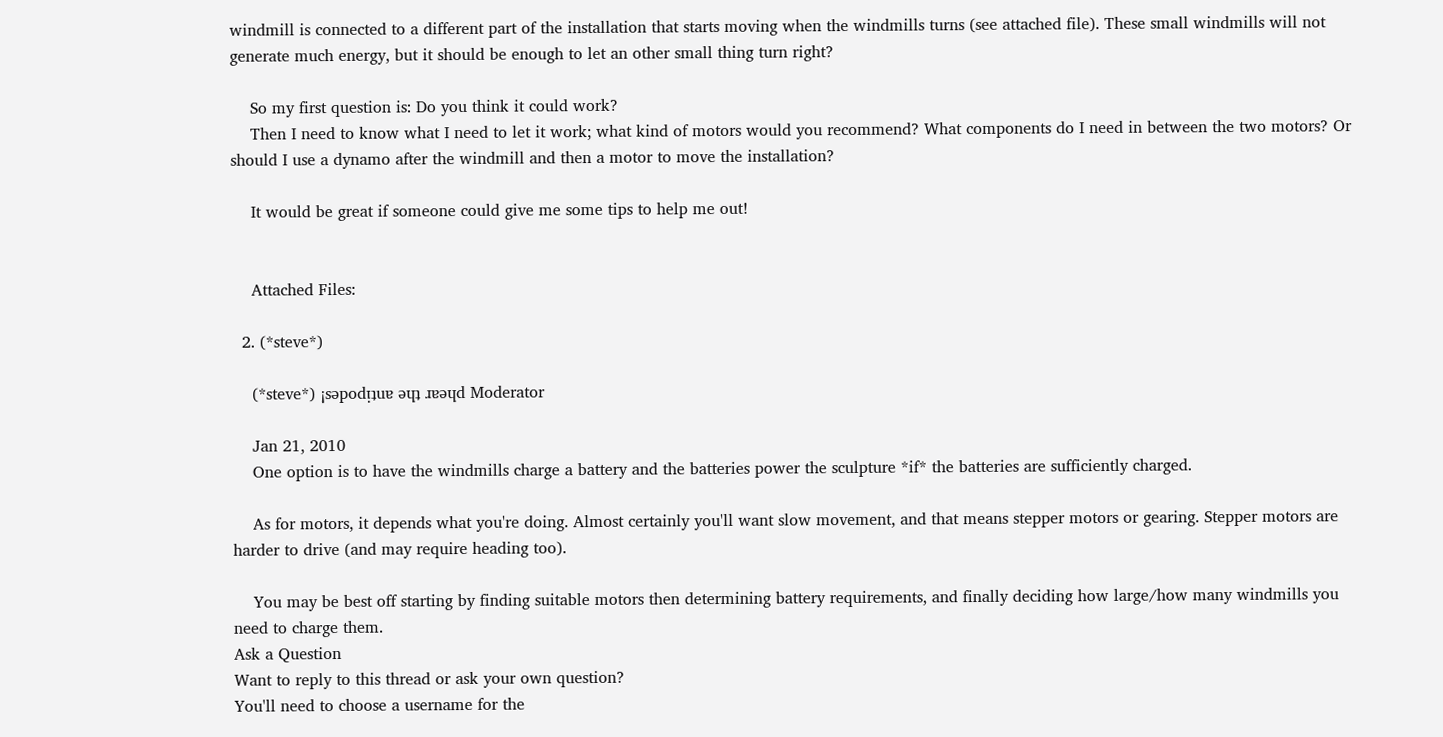windmill is connected to a different part of the installation that starts moving when the windmills turns (see attached file). These small windmills will not generate much energy, but it should be enough to let an other small thing turn right?

    So my first question is: Do you think it could work?
    Then I need to know what I need to let it work; what kind of motors would you recommend? What components do I need in between the two motors? Or should I use a dynamo after the windmill and then a motor to move the installation?

    It would be great if someone could give me some tips to help me out!


    Attached Files:

  2. (*steve*)

    (*steve*) ¡sǝpodᴉʇuɐ ǝɥʇ ɹɐǝɥd Moderator

    Jan 21, 2010
    One option is to have the windmills charge a battery and the batteries power the sculpture *if* the batteries are sufficiently charged.

    As for motors, it depends what you're doing. Almost certainly you'll want slow movement, and that means stepper motors or gearing. Stepper motors are harder to drive (and may require heading too).

    You may be best off starting by finding suitable motors then determining battery requirements, and finally deciding how large/how many windmills you need to charge them.
Ask a Question
Want to reply to this thread or ask your own question?
You'll need to choose a username for the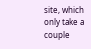site, which only take a couple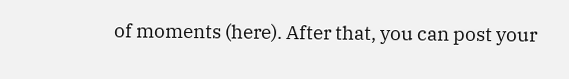of moments (here). After that, you can post your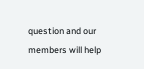question and our members will help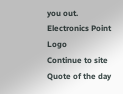you out.
Electronics Point Logo
Continue to site
Quote of the day